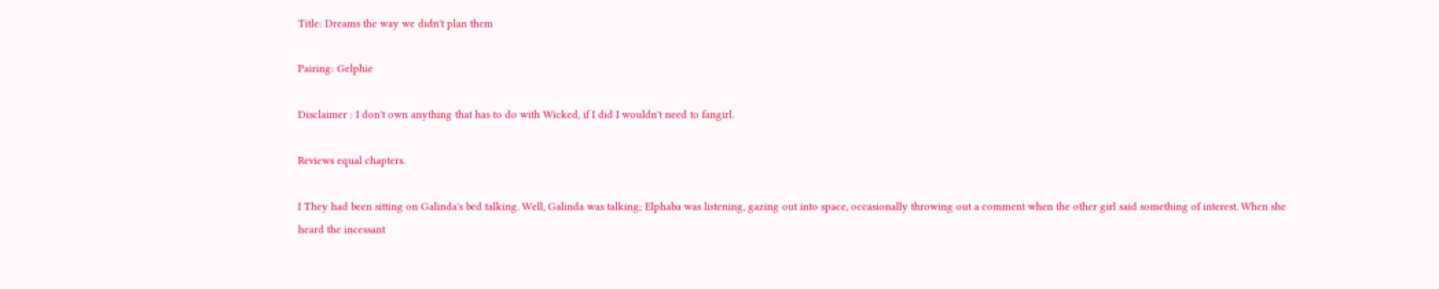Title: Dreams the way we didn't plan them

Pairing: Gelphie

Disclaimer : I don't own anything that has to do with Wicked, if I did I wouldn't need to fangirl.

Reviews equal chapters.

I They had been sitting on Galinda's bed talking. Well, Galinda was talking; Elphaba was listening, gazing out into space, occasionally throwing out a comment when the other girl said something of interest. When she heard the incessant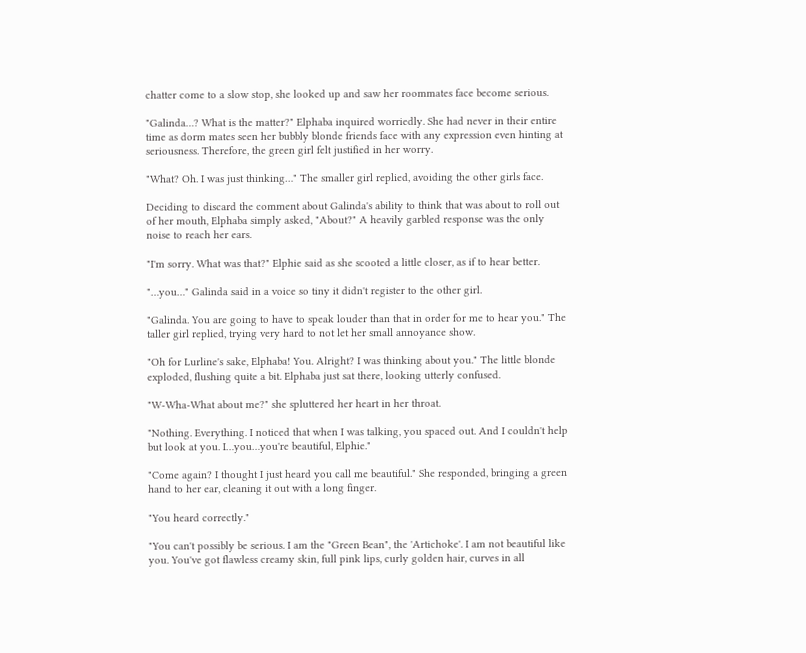chatter come to a slow stop, she looked up and saw her roommates face become serious.

"Galinda…? What is the matter?" Elphaba inquired worriedly. She had never in their entire time as dorm mates seen her bubbly blonde friends face with any expression even hinting at seriousness. Therefore, the green girl felt justified in her worry.

"What? Oh. I was just thinking…" The smaller girl replied, avoiding the other girls face.

Deciding to discard the comment about Galinda's ability to think that was about to roll out of her mouth, Elphaba simply asked, "About?" A heavily garbled response was the only noise to reach her ears.

"I'm sorry. What was that?" Elphie said as she scooted a little closer, as if to hear better.

"…you…" Galinda said in a voice so tiny it didn't register to the other girl.

"Galinda. You are going to have to speak louder than that in order for me to hear you." The taller girl replied, trying very hard to not let her small annoyance show.

"Oh for Lurline's sake, Elphaba! You. Alright? I was thinking about you." The little blonde exploded, flushing quite a bit. Elphaba just sat there, looking utterly confused.

"W-Wha-What about me?" she spluttered her heart in her throat.

"Nothing. Everything. I noticed that when I was talking, you spaced out. And I couldn't help but look at you. I…you…you're beautiful, Elphie."

"Come again? I thought I just heard you call me beautiful." She responded, bringing a green hand to her ear, cleaning it out with a long finger.

"You heard correctly."

"You can't possibly be serious. I am the "Green Bean", the 'Artichoke'. I am not beautiful like you. You've got flawless creamy skin, full pink lips, curly golden hair, curves in all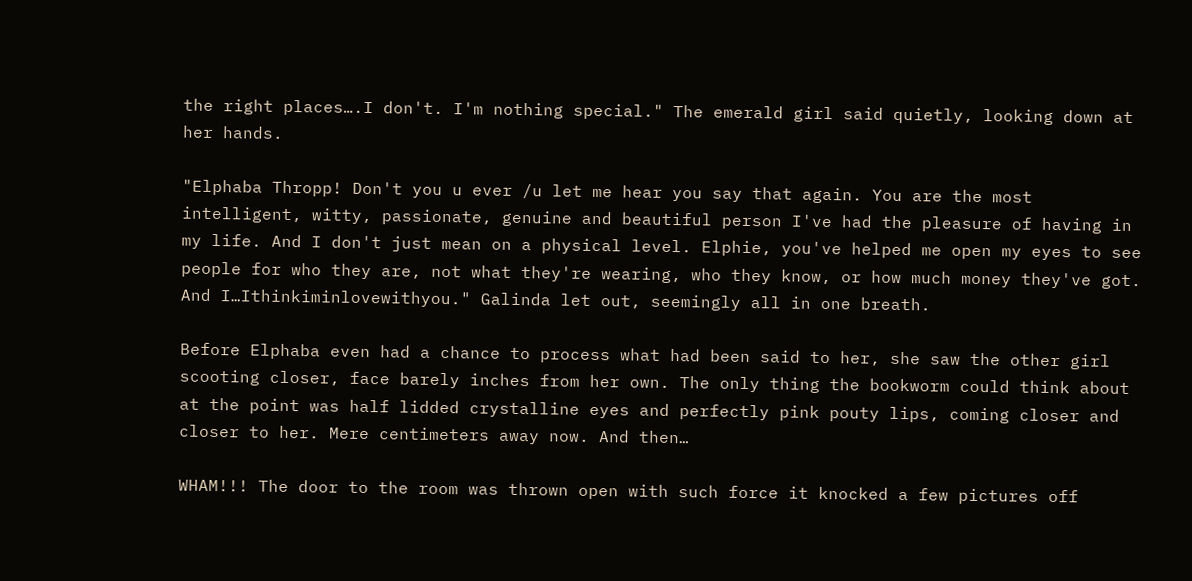the right places….I don't. I'm nothing special." The emerald girl said quietly, looking down at her hands.

"Elphaba Thropp! Don't you u ever /u let me hear you say that again. You are the most intelligent, witty, passionate, genuine and beautiful person I've had the pleasure of having in my life. And I don't just mean on a physical level. Elphie, you've helped me open my eyes to see people for who they are, not what they're wearing, who they know, or how much money they've got. And I…Ithinkiminlovewithyou." Galinda let out, seemingly all in one breath.

Before Elphaba even had a chance to process what had been said to her, she saw the other girl scooting closer, face barely inches from her own. The only thing the bookworm could think about at the point was half lidded crystalline eyes and perfectly pink pouty lips, coming closer and closer to her. Mere centimeters away now. And then…

WHAM!!! The door to the room was thrown open with such force it knocked a few pictures off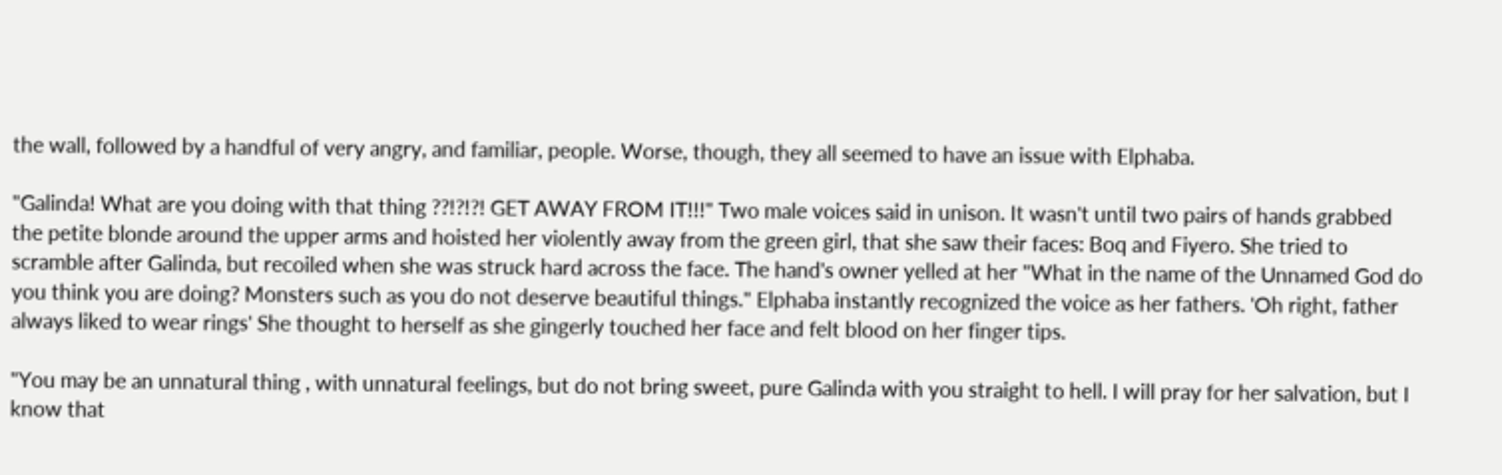the wall, followed by a handful of very angry, and familiar, people. Worse, though, they all seemed to have an issue with Elphaba.

"Galinda! What are you doing with that thing ??!?!?! GET AWAY FROM IT!!!" Two male voices said in unison. It wasn't until two pairs of hands grabbed the petite blonde around the upper arms and hoisted her violently away from the green girl, that she saw their faces: Boq and Fiyero. She tried to scramble after Galinda, but recoiled when she was struck hard across the face. The hand's owner yelled at her "What in the name of the Unnamed God do you think you are doing? Monsters such as you do not deserve beautiful things." Elphaba instantly recognized the voice as her fathers. 'Oh right, father always liked to wear rings' She thought to herself as she gingerly touched her face and felt blood on her finger tips.

"You may be an unnatural thing , with unnatural feelings, but do not bring sweet, pure Galinda with you straight to hell. I will pray for her salvation, but I know that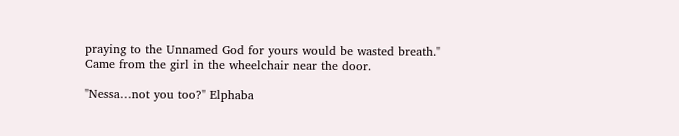praying to the Unnamed God for yours would be wasted breath." Came from the girl in the wheelchair near the door.

"Nessa…not you too?" Elphaba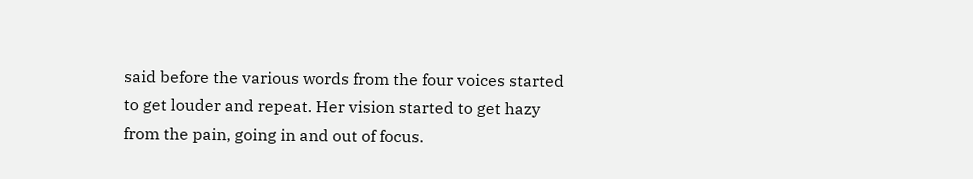said before the various words from the four voices started to get louder and repeat. Her vision started to get hazy from the pain, going in and out of focus.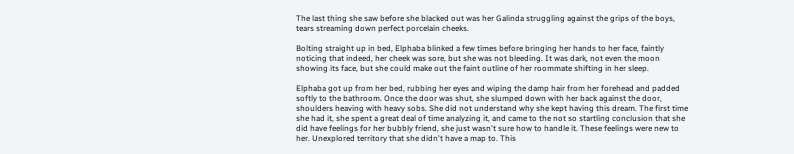The last thing she saw before she blacked out was her Galinda struggling against the grips of the boys, tears streaming down perfect porcelain cheeks.

Bolting straight up in bed, Elphaba blinked a few times before bringing her hands to her face, faintly noticing that indeed, her cheek was sore, but she was not bleeding. It was dark, not even the moon showing its face, but she could make out the faint outline of her roommate shifting in her sleep.

Elphaba got up from her bed, rubbing her eyes and wiping the damp hair from her forehead and padded softly to the bathroom. Once the door was shut, she slumped down with her back against the door, shoulders heaving with heavy sobs. She did not understand why she kept having this dream. The first time she had it, she spent a great deal of time analyzing it, and came to the not so startling conclusion that she did have feelings for her bubbly friend, she just wasn't sure how to handle it. These feelings were new to her. Unexplored territory that she didn't have a map to. This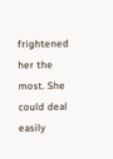frightened her the most. She could deal easily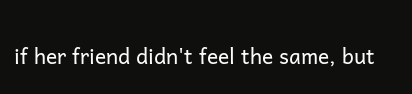if her friend didn't feel the same, but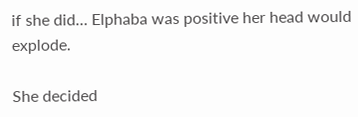if she did… Elphaba was positive her head would explode.

She decided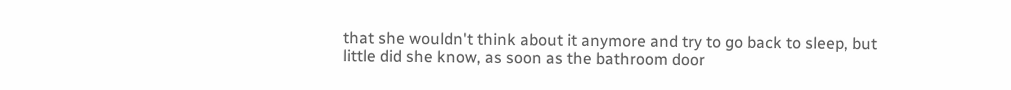that she wouldn't think about it anymore and try to go back to sleep, but little did she know, as soon as the bathroom door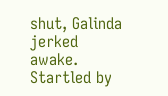shut, Galinda jerked awake. Startled by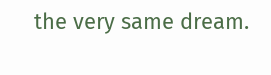the very same dream.